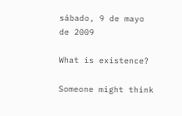sábado, 9 de mayo de 2009

What is existence?

Someone might think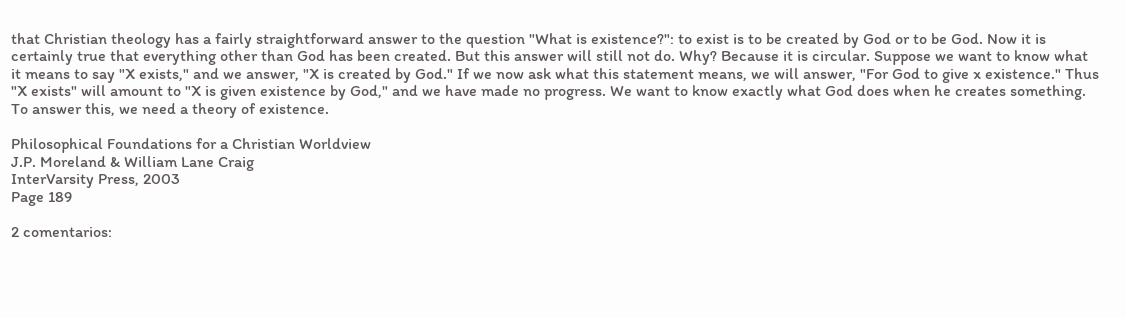that Christian theology has a fairly straightforward answer to the question "What is existence?": to exist is to be created by God or to be God. Now it is certainly true that everything other than God has been created. But this answer will still not do. Why? Because it is circular. Suppose we want to know what it means to say "X exists," and we answer, "X is created by God." If we now ask what this statement means, we will answer, "For God to give x existence." Thus "X exists" will amount to "X is given existence by God," and we have made no progress. We want to know exactly what God does when he creates something. To answer this, we need a theory of existence.

Philosophical Foundations for a Christian Worldview
J.P. Moreland & William Lane Craig
InterVarsity Press, 2003
Page 189

2 comentarios: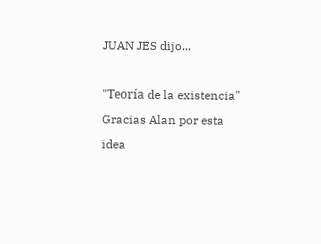JUAN JES dijo...

"Teoría de la existencia" Gracias Alan por esta idea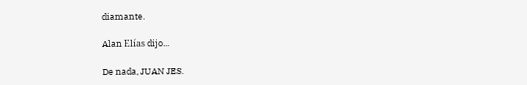diamante.

Alan Elías dijo...

De nada, JUAN JES.